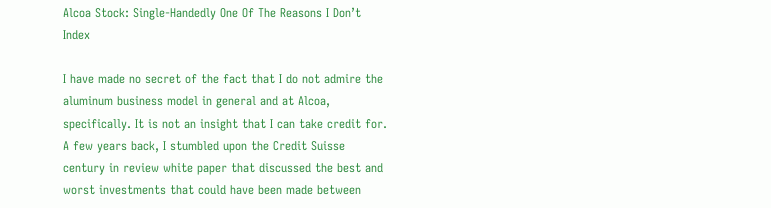Alcoa Stock: Single-Handedly One Of The Reasons I Don’t Index

I have made no secret of the fact that I do not admire the aluminum business model in general and at Alcoa, specifically. It is not an insight that I can take credit for. A few years back, I stumbled upon the Credit Suisse century in review white paper that discussed the best and worst investments that could have been made between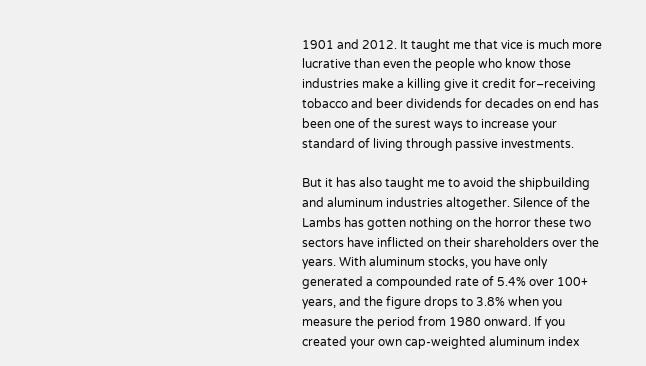1901 and 2012. It taught me that vice is much more lucrative than even the people who know those industries make a killing give it credit for–receiving tobacco and beer dividends for decades on end has been one of the surest ways to increase your standard of living through passive investments.

But it has also taught me to avoid the shipbuilding and aluminum industries altogether. Silence of the Lambs has gotten nothing on the horror these two sectors have inflicted on their shareholders over the years. With aluminum stocks, you have only generated a compounded rate of 5.4% over 100+ years, and the figure drops to 3.8% when you measure the period from 1980 onward. If you created your own cap-weighted aluminum index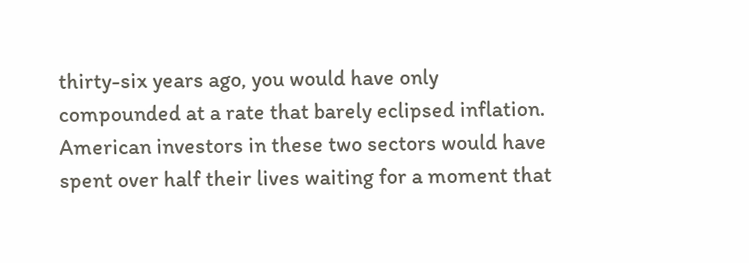thirty-six years ago, you would have only compounded at a rate that barely eclipsed inflation. American investors in these two sectors would have spent over half their lives waiting for a moment that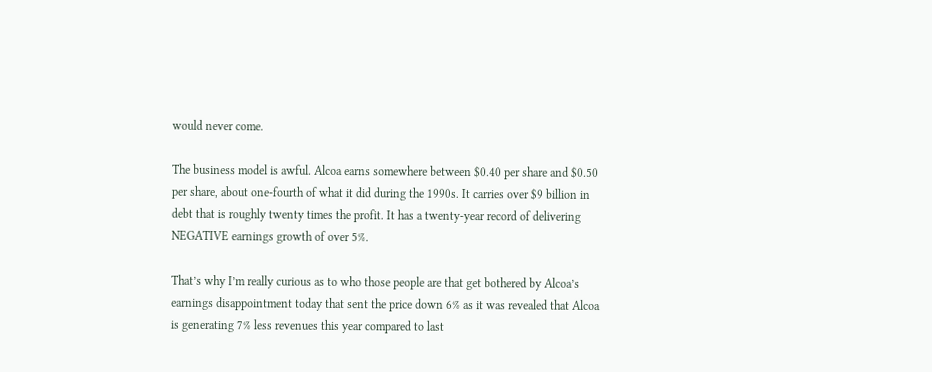would never come.

The business model is awful. Alcoa earns somewhere between $0.40 per share and $0.50 per share, about one-fourth of what it did during the 1990s. It carries over $9 billion in debt that is roughly twenty times the profit. It has a twenty-year record of delivering NEGATIVE earnings growth of over 5%.

That’s why I’m really curious as to who those people are that get bothered by Alcoa’s earnings disappointment today that sent the price down 6% as it was revealed that Alcoa is generating 7% less revenues this year compared to last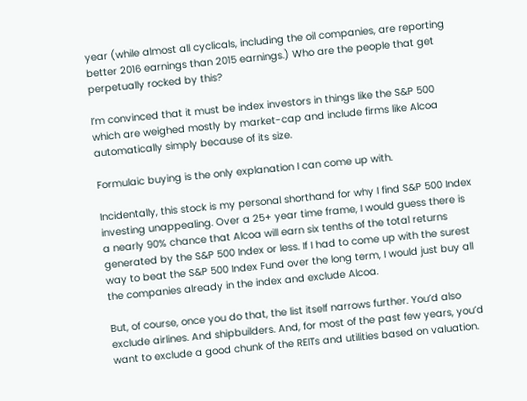year (while almost all cyclicals, including the oil companies, are reporting better 2016 earnings than 2015 earnings.) Who are the people that get perpetually rocked by this?

I’m convinced that it must be index investors in things like the S&P 500 which are weighed mostly by market-cap and include firms like Alcoa automatically simply because of its size.

Formulaic buying is the only explanation I can come up with.

Incidentally, this stock is my personal shorthand for why I find S&P 500 Index investing unappealing. Over a 25+ year time frame, I would guess there is a nearly 90% chance that Alcoa will earn six tenths of the total returns generated by the S&P 500 Index or less. If I had to come up with the surest way to beat the S&P 500 Index Fund over the long term, I would just buy all the companies already in the index and exclude Alcoa.

But, of course, once you do that, the list itself narrows further. You’d also exclude airlines. And shipbuilders. And, for most of the past few years, you’d want to exclude a good chunk of the REITs and utilities based on valuation.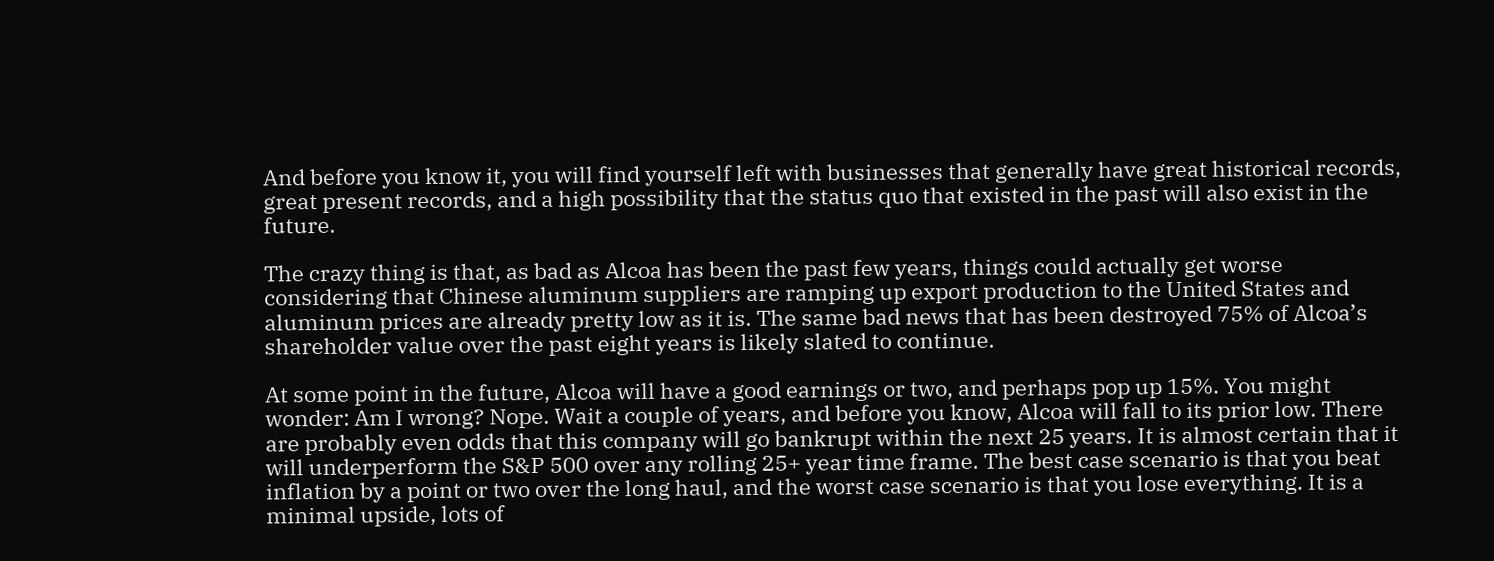And before you know it, you will find yourself left with businesses that generally have great historical records, great present records, and a high possibility that the status quo that existed in the past will also exist in the future.

The crazy thing is that, as bad as Alcoa has been the past few years, things could actually get worse considering that Chinese aluminum suppliers are ramping up export production to the United States and aluminum prices are already pretty low as it is. The same bad news that has been destroyed 75% of Alcoa’s shareholder value over the past eight years is likely slated to continue.

At some point in the future, Alcoa will have a good earnings or two, and perhaps pop up 15%. You might wonder: Am I wrong? Nope. Wait a couple of years, and before you know, Alcoa will fall to its prior low. There are probably even odds that this company will go bankrupt within the next 25 years. It is almost certain that it will underperform the S&P 500 over any rolling 25+ year time frame. The best case scenario is that you beat inflation by a point or two over the long haul, and the worst case scenario is that you lose everything. It is a minimal upside, lots of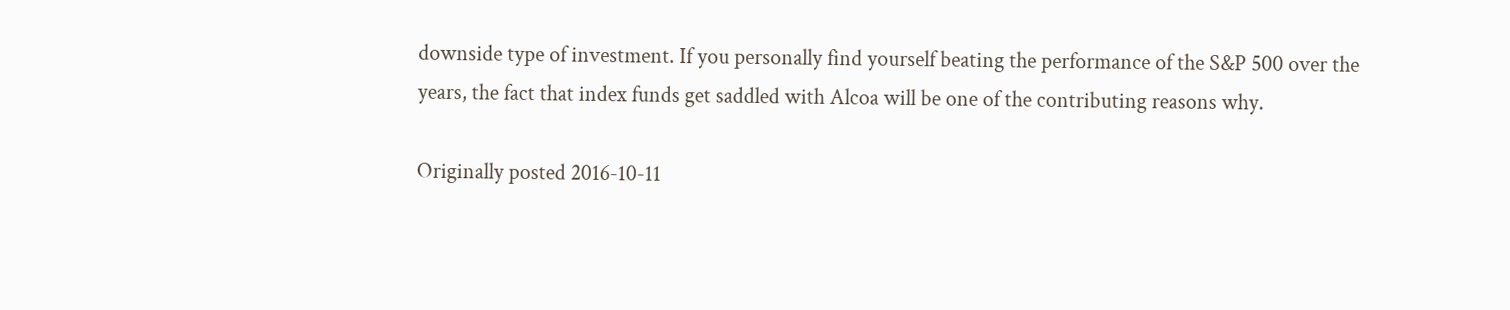downside type of investment. If you personally find yourself beating the performance of the S&P 500 over the years, the fact that index funds get saddled with Alcoa will be one of the contributing reasons why.

Originally posted 2016-10-11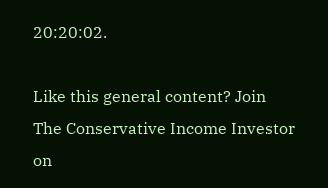20:20:02.

Like this general content? Join The Conservative Income Investor on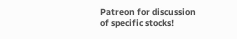Patreon for discussion of specific stocks!